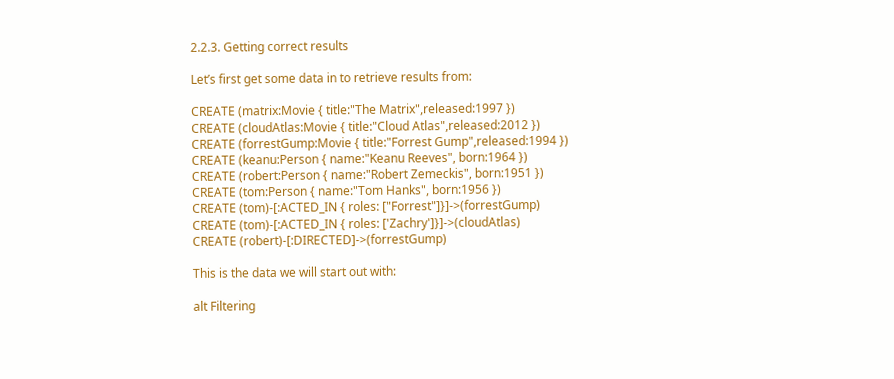2.2.3. Getting correct results

Let’s first get some data in to retrieve results from:

CREATE (matrix:Movie { title:"The Matrix",released:1997 })
CREATE (cloudAtlas:Movie { title:"Cloud Atlas",released:2012 })
CREATE (forrestGump:Movie { title:"Forrest Gump",released:1994 })
CREATE (keanu:Person { name:"Keanu Reeves", born:1964 })
CREATE (robert:Person { name:"Robert Zemeckis", born:1951 })
CREATE (tom:Person { name:"Tom Hanks", born:1956 })
CREATE (tom)-[:ACTED_IN { roles: ["Forrest"]}]->(forrestGump)
CREATE (tom)-[:ACTED_IN { roles: ['Zachry']}]->(cloudAtlas)
CREATE (robert)-[:DIRECTED]->(forrestGump)

This is the data we will start out with:

alt Filtering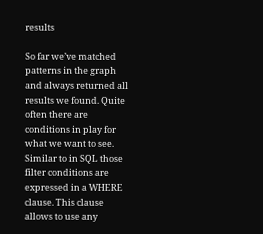results

So far we’ve matched patterns in the graph and always returned all results we found. Quite often there are conditions in play for what we want to see. Similar to in SQL those filter conditions are expressed in a WHERE clause. This clause allows to use any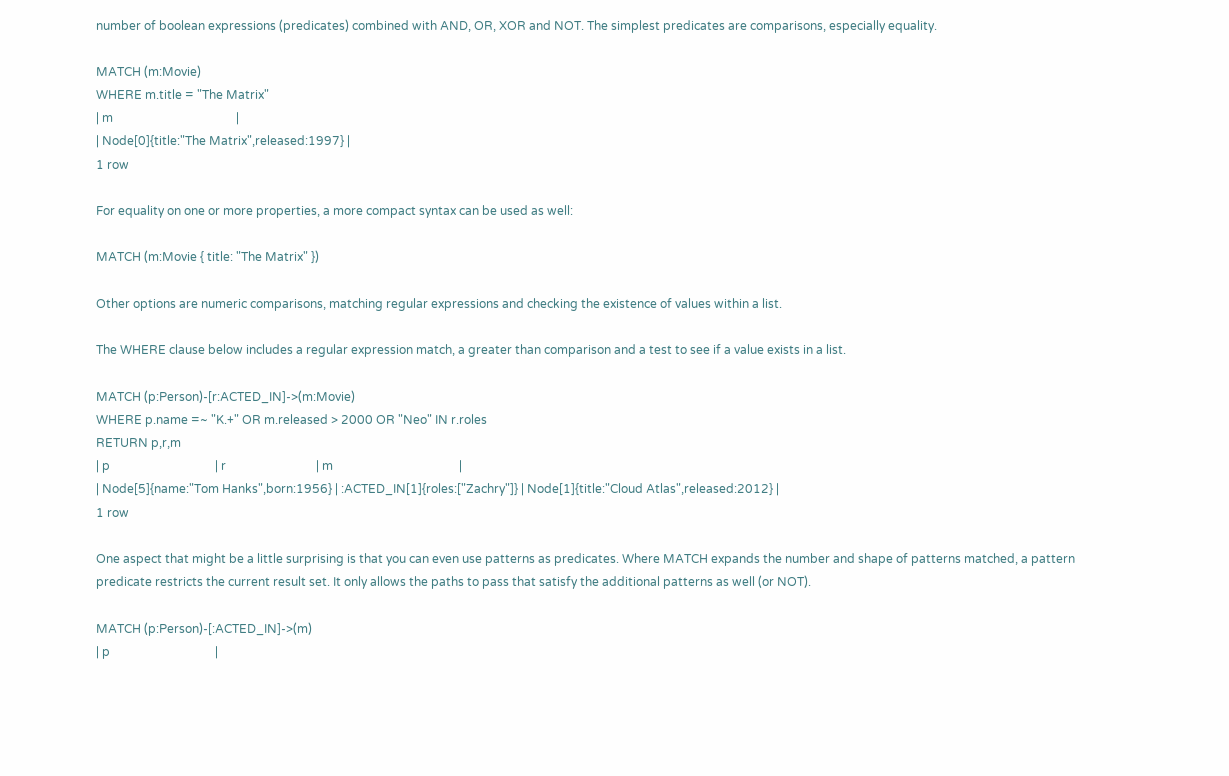number of boolean expressions (predicates) combined with AND, OR, XOR and NOT. The simplest predicates are comparisons, especially equality.

MATCH (m:Movie)
WHERE m.title = "The Matrix"
| m                                         |
| Node[0]{title:"The Matrix",released:1997} |
1 row

For equality on one or more properties, a more compact syntax can be used as well:

MATCH (m:Movie { title: "The Matrix" })

Other options are numeric comparisons, matching regular expressions and checking the existence of values within a list.

The WHERE clause below includes a regular expression match, a greater than comparison and a test to see if a value exists in a list.

MATCH (p:Person)-[r:ACTED_IN]->(m:Movie)
WHERE p.name =~ "K.+" OR m.released > 2000 OR "Neo" IN r.roles
RETURN p,r,m
| p                                   | r                              | m                                          |
| Node[5]{name:"Tom Hanks",born:1956} | :ACTED_IN[1]{roles:["Zachry"]} | Node[1]{title:"Cloud Atlas",released:2012} |
1 row

One aspect that might be a little surprising is that you can even use patterns as predicates. Where MATCH expands the number and shape of patterns matched, a pattern predicate restricts the current result set. It only allows the paths to pass that satisfy the additional patterns as well (or NOT).

MATCH (p:Person)-[:ACTED_IN]->(m)
| p                                   |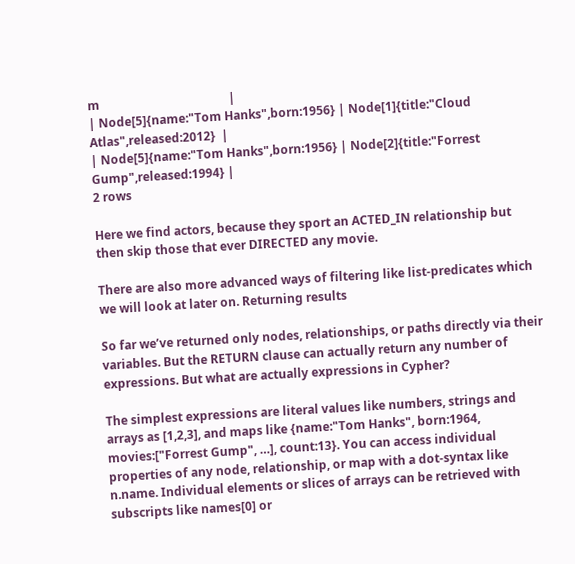m                                           |
| Node[5]{name:"Tom Hanks",born:1956} | Node[1]{title:"Cloud Atlas",released:2012}  |
| Node[5]{name:"Tom Hanks",born:1956} | Node[2]{title:"Forrest Gump",released:1994} |
2 rows

Here we find actors, because they sport an ACTED_IN relationship but then skip those that ever DIRECTED any movie.

There are also more advanced ways of filtering like list-predicates which we will look at later on. Returning results

So far we’ve returned only nodes, relationships, or paths directly via their variables. But the RETURN clause can actually return any number of expressions. But what are actually expressions in Cypher?

The simplest expressions are literal values like numbers, strings and arrays as [1,2,3], and maps like {name:"Tom Hanks", born:1964, movies:["Forrest Gump", …], count:13}. You can access individual properties of any node, relationship, or map with a dot-syntax like n.name. Individual elements or slices of arrays can be retrieved with subscripts like names[0] or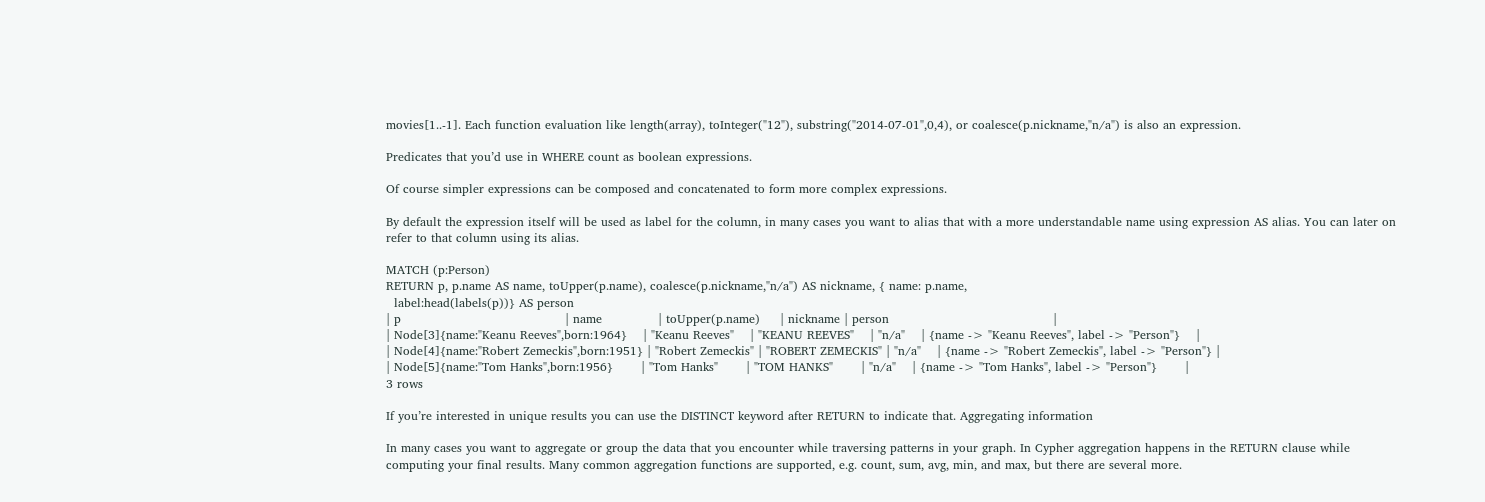movies[1..-1]. Each function evaluation like length(array), toInteger("12"), substring("2014-07-01",0,4), or coalesce(p.nickname,"n/a") is also an expression.

Predicates that you’d use in WHERE count as boolean expressions.

Of course simpler expressions can be composed and concatenated to form more complex expressions.

By default the expression itself will be used as label for the column, in many cases you want to alias that with a more understandable name using expression AS alias. You can later on refer to that column using its alias.

MATCH (p:Person)
RETURN p, p.name AS name, toUpper(p.name), coalesce(p.nickname,"n/a") AS nickname, { name: p.name,
  label:head(labels(p))} AS person
| p                                         | name              | toUpper(p.name)     | nickname | person                                         |
| Node[3]{name:"Keanu Reeves",born:1964}    | "Keanu Reeves"    | "KEANU REEVES"    | "n/a"    | {name -> "Keanu Reeves", label -> "Person"}    |
| Node[4]{name:"Robert Zemeckis",born:1951} | "Robert Zemeckis" | "ROBERT ZEMECKIS" | "n/a"    | {name -> "Robert Zemeckis", label -> "Person"} |
| Node[5]{name:"Tom Hanks",born:1956}       | "Tom Hanks"       | "TOM HANKS"       | "n/a"    | {name -> "Tom Hanks", label -> "Person"}       |
3 rows

If you’re interested in unique results you can use the DISTINCT keyword after RETURN to indicate that. Aggregating information

In many cases you want to aggregate or group the data that you encounter while traversing patterns in your graph. In Cypher aggregation happens in the RETURN clause while computing your final results. Many common aggregation functions are supported, e.g. count, sum, avg, min, and max, but there are several more.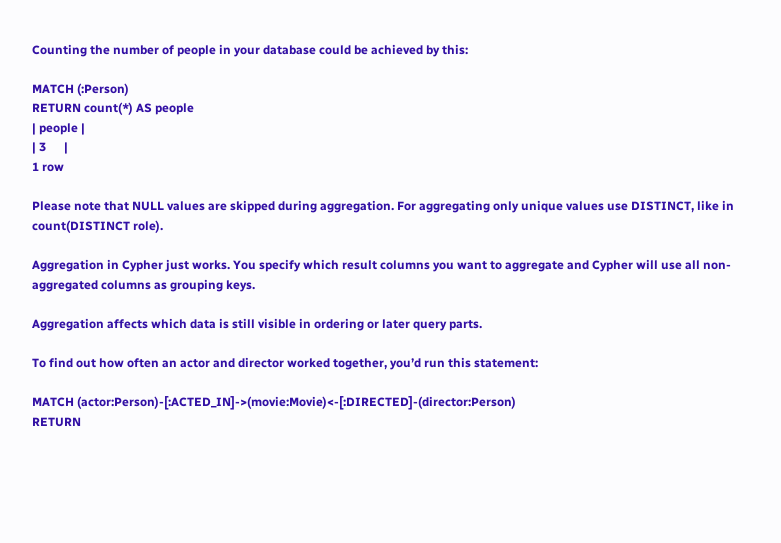Counting the number of people in your database could be achieved by this:

MATCH (:Person)
RETURN count(*) AS people
| people |
| 3      |
1 row

Please note that NULL values are skipped during aggregation. For aggregating only unique values use DISTINCT, like in count(DISTINCT role).

Aggregation in Cypher just works. You specify which result columns you want to aggregate and Cypher will use all non-aggregated columns as grouping keys.

Aggregation affects which data is still visible in ordering or later query parts.

To find out how often an actor and director worked together, you’d run this statement:

MATCH (actor:Person)-[:ACTED_IN]->(movie:Movie)<-[:DIRECTED]-(director:Person)
RETURN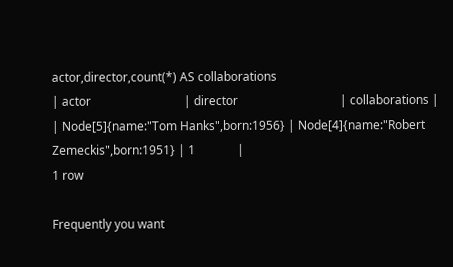actor,director,count(*) AS collaborations
| actor                               | director                                  | collaborations |
| Node[5]{name:"Tom Hanks",born:1956} | Node[4]{name:"Robert Zemeckis",born:1951} | 1              |
1 row

Frequently you want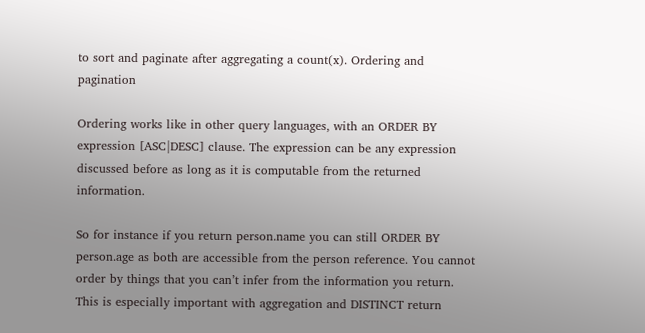to sort and paginate after aggregating a count(x). Ordering and pagination

Ordering works like in other query languages, with an ORDER BY expression [ASC|DESC] clause. The expression can be any expression discussed before as long as it is computable from the returned information.

So for instance if you return person.name you can still ORDER BY person.age as both are accessible from the person reference. You cannot order by things that you can’t infer from the information you return. This is especially important with aggregation and DISTINCT return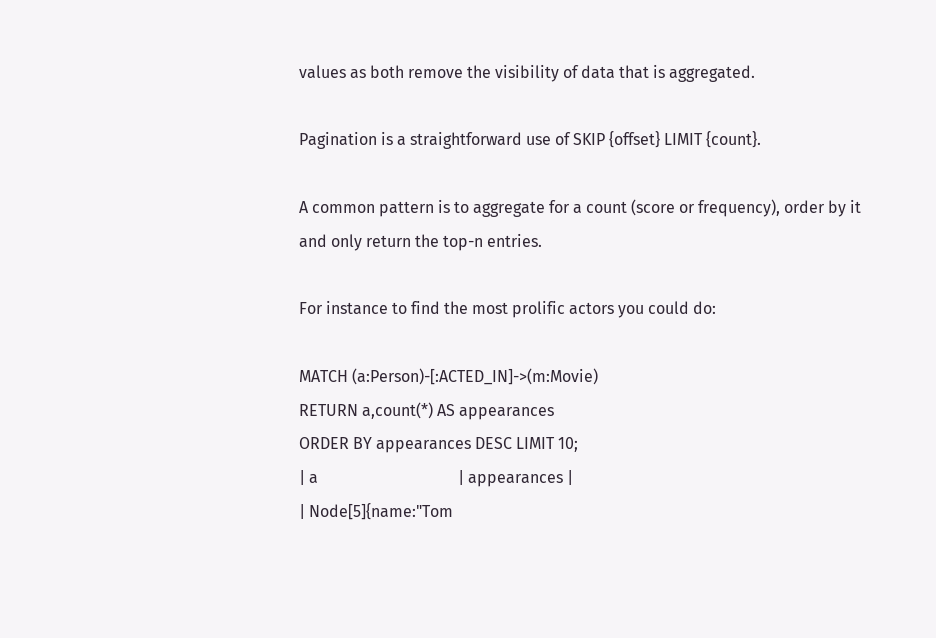values as both remove the visibility of data that is aggregated.

Pagination is a straightforward use of SKIP {offset} LIMIT {count}.

A common pattern is to aggregate for a count (score or frequency), order by it and only return the top-n entries.

For instance to find the most prolific actors you could do:

MATCH (a:Person)-[:ACTED_IN]->(m:Movie)
RETURN a,count(*) AS appearances
ORDER BY appearances DESC LIMIT 10;
| a                                   | appearances |
| Node[5]{name:"Tom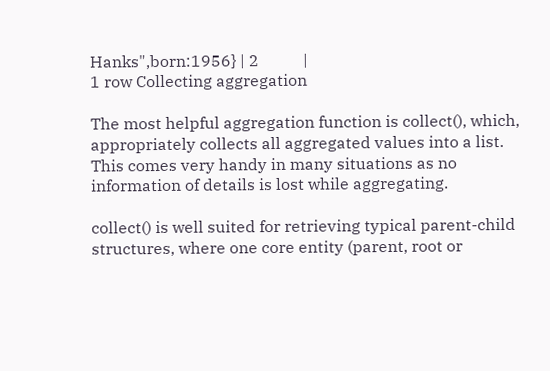Hanks",born:1956} | 2           |
1 row Collecting aggregation

The most helpful aggregation function is collect(), which, appropriately collects all aggregated values into a list. This comes very handy in many situations as no information of details is lost while aggregating.

collect() is well suited for retrieving typical parent-child structures, where one core entity (parent, root or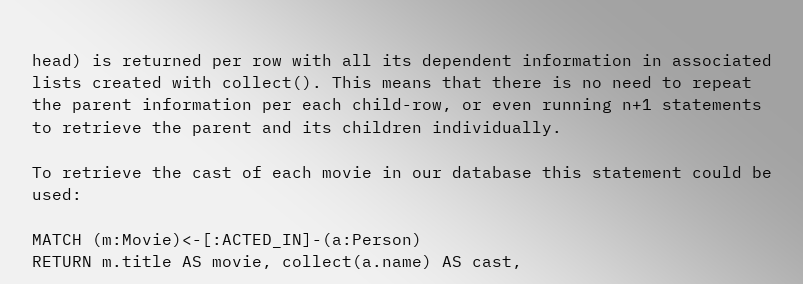head) is returned per row with all its dependent information in associated lists created with collect(). This means that there is no need to repeat the parent information per each child-row, or even running n+1 statements to retrieve the parent and its children individually.

To retrieve the cast of each movie in our database this statement could be used:

MATCH (m:Movie)<-[:ACTED_IN]-(a:Person)
RETURN m.title AS movie, collect(a.name) AS cast,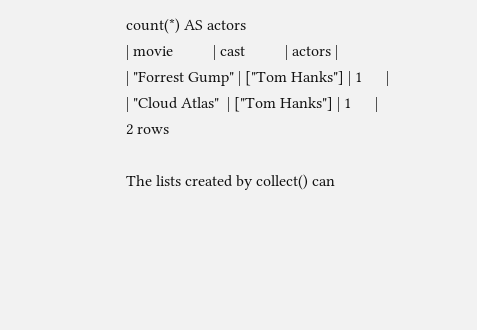count(*) AS actors
| movie          | cast          | actors |
| "Forrest Gump" | ["Tom Hanks"] | 1      |
| "Cloud Atlas"  | ["Tom Hanks"] | 1      |
2 rows

The lists created by collect() can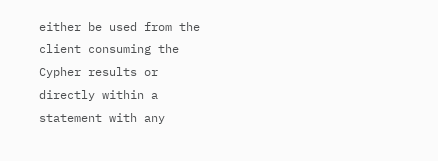either be used from the client consuming the Cypher results or directly within a statement with any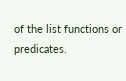of the list functions or predicates.